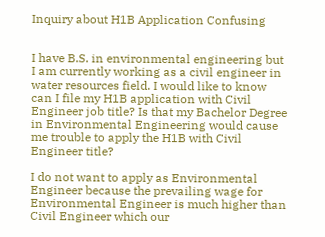Inquiry about H1B Application Confusing


I have B.S. in environmental engineering but I am currently working as a civil engineer in water resources field. I would like to know can I file my H1B application with Civil Engineer job title? Is that my Bachelor Degree in Environmental Engineering would cause me trouble to apply the H1B with Civil Engineer title?

I do not want to apply as Environmental Engineer because the prevailing wage for Environmental Engineer is much higher than Civil Engineer which our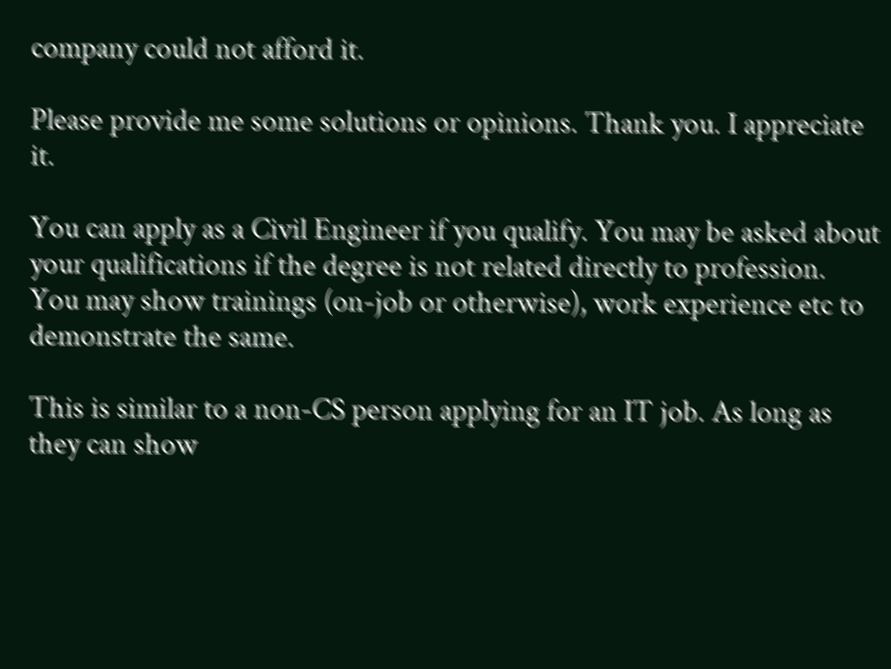company could not afford it.

Please provide me some solutions or opinions. Thank you. I appreciate it.

You can apply as a Civil Engineer if you qualify. You may be asked about your qualifications if the degree is not related directly to profession. You may show trainings (on-job or otherwise), work experience etc to demonstrate the same.

This is similar to a non-CS person applying for an IT job. As long as they can show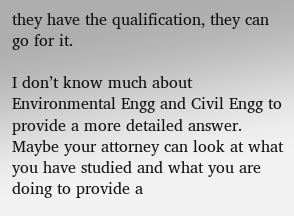they have the qualification, they can go for it.

I don’t know much about Environmental Engg and Civil Engg to provide a more detailed answer. Maybe your attorney can look at what you have studied and what you are doing to provide a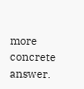more concrete answer.